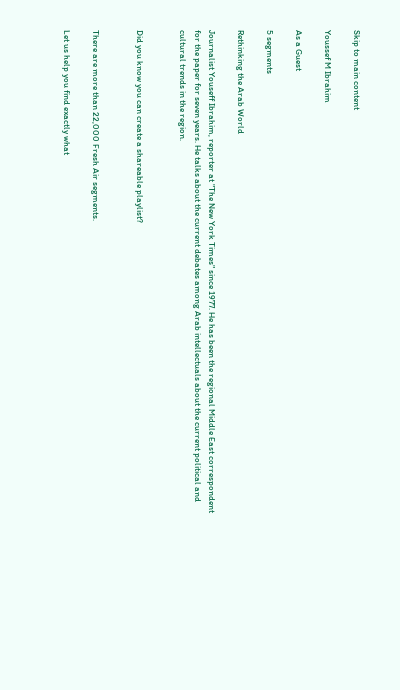Skip to main content

Youssef M Ibrahim

As a Guest

5 segments

Rethinking the Arab World

Journalist Youseff Ibrahim, reporter at "The New York Times" since 1977. He has been the regional Middle East correspondent for the paper for seven years. He talks about the current debates among Arab intellectuals about the current political and cultural trends in the region.


Did you know you can create a shareable playlist?


There are more than 22,000 Fresh Air segments.

Let us help you find exactly what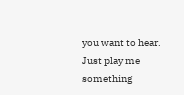you want to hear.
Just play me something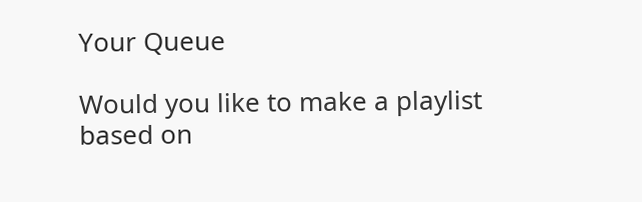Your Queue

Would you like to make a playlist based on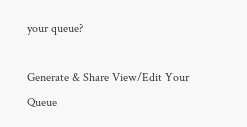your queue?

Generate & Share View/Edit Your Queue